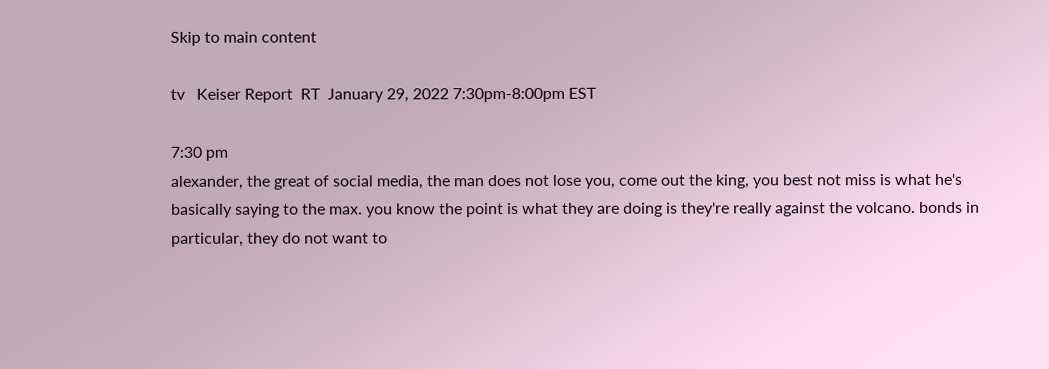Skip to main content

tv   Keiser Report  RT  January 29, 2022 7:30pm-8:00pm EST

7:30 pm
alexander, the great of social media, the man does not lose you, come out the king, you best not miss is what he's basically saying to the max. you know the point is what they are doing is they're really against the volcano. bonds in particular, they do not want to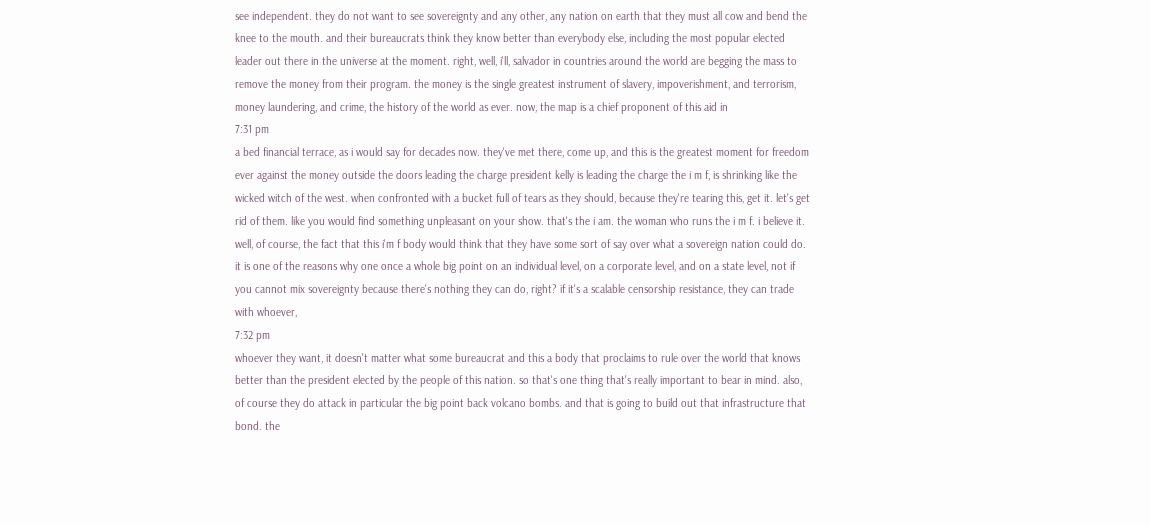see independent. they do not want to see sovereignty and any other, any nation on earth that they must all cow and bend the knee to the mouth. and their bureaucrats think they know better than everybody else, including the most popular elected leader out there in the universe at the moment. right, well, i'll, salvador in countries around the world are begging the mass to remove the money from their program. the money is the single greatest instrument of slavery, impoverishment, and terrorism, money laundering, and crime, the history of the world as ever. now, the map is a chief proponent of this aid in
7:31 pm
a bed financial terrace, as i would say for decades now. they've met there, come up, and this is the greatest moment for freedom ever against the money outside the doors leading the charge president kelly is leading the charge the i m f, is shrinking like the wicked witch of the west. when confronted with a bucket full of tears as they should, because they're tearing this, get it. let's get rid of them. like you would find something unpleasant on your show. that's the i am. the woman who runs the i m f. i believe it. well, of course, the fact that this i'm f body would think that they have some sort of say over what a sovereign nation could do. it is one of the reasons why one once a whole big point on an individual level, on a corporate level, and on a state level, not if you cannot mix sovereignty because there's nothing they can do, right? if it's a scalable censorship resistance, they can trade with whoever,
7:32 pm
whoever they want, it doesn't matter what some bureaucrat and this a body that proclaims to rule over the world that knows better than the president elected by the people of this nation. so that's one thing that's really important to bear in mind. also, of course they do attack in particular the big point back volcano bombs. and that is going to build out that infrastructure that bond. the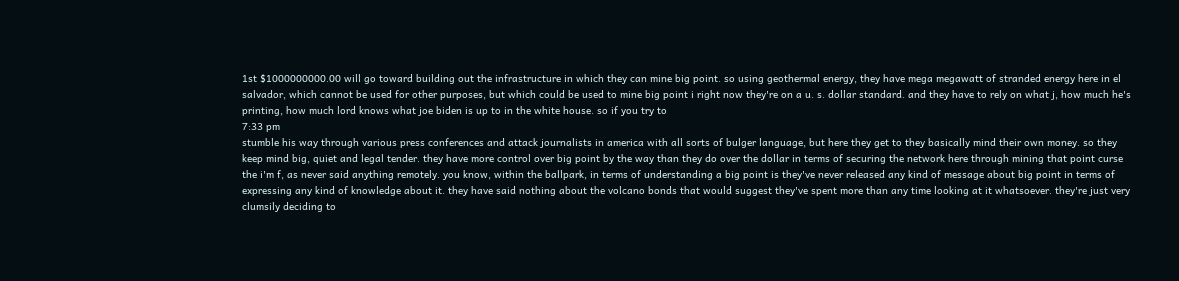1st $1000000000.00 will go toward building out the infrastructure in which they can mine big point. so using geothermal energy, they have mega megawatt of stranded energy here in el salvador, which cannot be used for other purposes, but which could be used to mine big point i right now they're on a u. s. dollar standard. and they have to rely on what j, how much he's printing, how much lord knows what joe biden is up to in the white house. so if you try to
7:33 pm
stumble his way through various press conferences and attack journalists in america with all sorts of bulger language, but here they get to they basically mind their own money. so they keep mind big, quiet and legal tender. they have more control over big point by the way than they do over the dollar in terms of securing the network here through mining that point curse the i'm f, as never said anything remotely. you know, within the ballpark, in terms of understanding a big point is they've never released any kind of message about big point in terms of expressing any kind of knowledge about it. they have said nothing about the volcano bonds that would suggest they've spent more than any time looking at it whatsoever. they're just very clumsily deciding to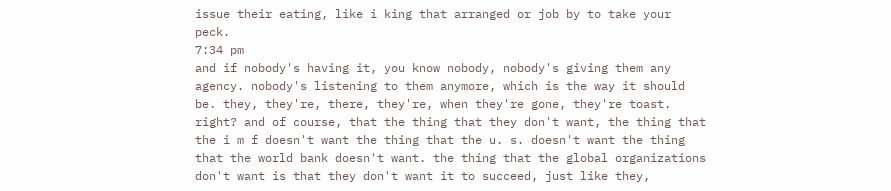issue their eating, like i king that arranged or job by to take your peck.
7:34 pm
and if nobody's having it, you know nobody, nobody's giving them any agency. nobody's listening to them anymore, which is the way it should be. they, they're, there, they're, when they're gone, they're toast. right? and of course, that the thing that they don't want, the thing that the i m f doesn't want the thing that the u. s. doesn't want the thing that the world bank doesn't want. the thing that the global organizations don't want is that they don't want it to succeed, just like they,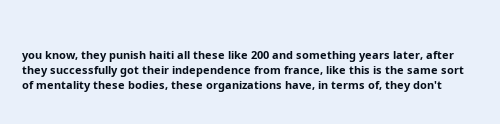you know, they punish haiti all these like 200 and something years later, after they successfully got their independence from france, like this is the same sort of mentality these bodies, these organizations have, in terms of, they don't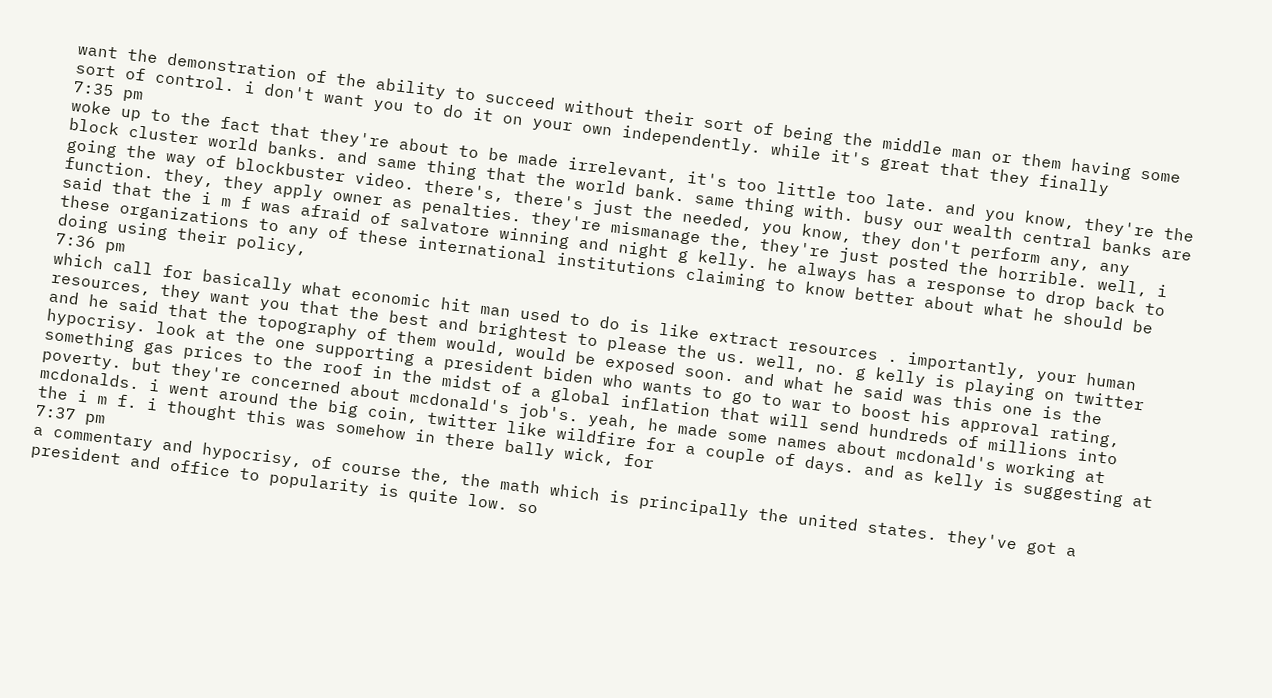want the demonstration of the ability to succeed without their sort of being the middle man or them having some sort of control. i don't want you to do it on your own independently. while it's great that they finally
7:35 pm
woke up to the fact that they're about to be made irrelevant, it's too little too late. and you know, they're the block cluster world banks. and same thing that the world bank. same thing with. busy our wealth central banks are going the way of blockbuster video. there's, there's just the needed, you know, they don't perform any, any function. they, they apply owner as penalties. they're mismanage the, they're just posted the horrible. well, i said that the i m f was afraid of salvatore winning and night g kelly. he always has a response to drop back to these organizations to any of these international institutions claiming to know better about what he should be doing using their policy,
7:36 pm
which call for basically what economic hit man used to do is like extract resources . importantly, your human resources, they want you that the best and brightest to please the us. well, no. g kelly is playing on twitter and he said that the topography of them would, would be exposed soon. and what he said was this one is the hypocrisy. look at the one supporting a president biden who wants to go to war to boost his approval rating, something gas prices to the roof in the midst of a global inflation that will send hundreds of millions into poverty. but they're concerned about mcdonald's job's. yeah, he made some names about mcdonald's working at mcdonalds. i went around the big coin, twitter like wildfire for a couple of days. and as kelly is suggesting at the i m f. i thought this was somehow in there bally wick, for
7:37 pm
a commentary and hypocrisy, of course the, the math which is principally the united states. they've got a president and office to popularity is quite low. so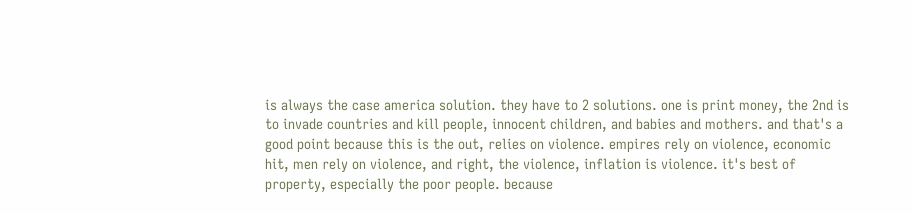is always the case america solution. they have to 2 solutions. one is print money, the 2nd is to invade countries and kill people, innocent children, and babies and mothers. and that's a good point because this is the out, relies on violence. empires rely on violence, economic hit, men rely on violence, and right, the violence, inflation is violence. it's best of property, especially the poor people. because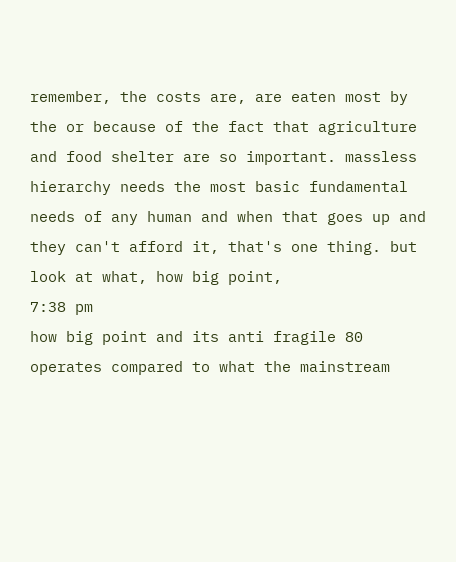remember, the costs are, are eaten most by the or because of the fact that agriculture and food shelter are so important. massless hierarchy needs the most basic fundamental needs of any human and when that goes up and they can't afford it, that's one thing. but look at what, how big point,
7:38 pm
how big point and its anti fragile 80 operates compared to what the mainstream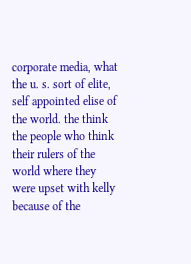corporate media, what the u. s. sort of elite, self appointed elise of the world. the think the people who think their rulers of the world where they were upset with kelly because of the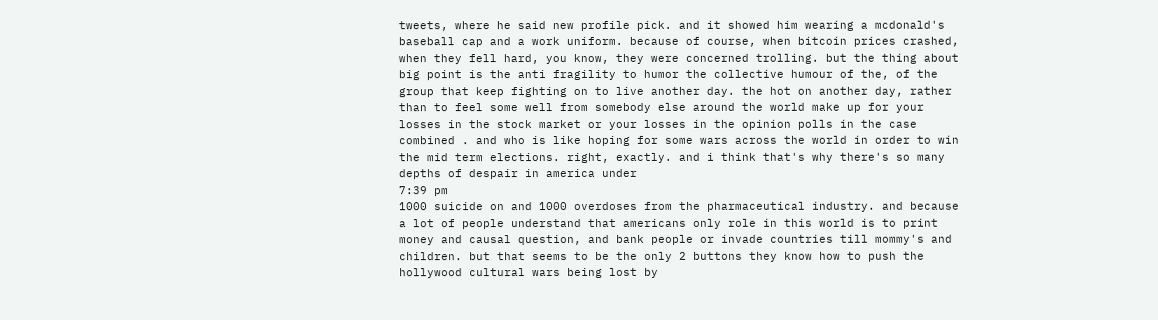tweets, where he said new profile pick. and it showed him wearing a mcdonald's baseball cap and a work uniform. because of course, when bitcoin prices crashed, when they fell hard, you know, they were concerned trolling. but the thing about big point is the anti fragility to humor the collective humour of the, of the group that keep fighting on to live another day. the hot on another day, rather than to feel some well from somebody else around the world make up for your losses in the stock market or your losses in the opinion polls in the case combined . and who is like hoping for some wars across the world in order to win the mid term elections. right, exactly. and i think that's why there's so many depths of despair in america under
7:39 pm
1000 suicide on and 1000 overdoses from the pharmaceutical industry. and because a lot of people understand that americans only role in this world is to print money and causal question, and bank people or invade countries till mommy's and children. but that seems to be the only 2 buttons they know how to push the hollywood cultural wars being lost by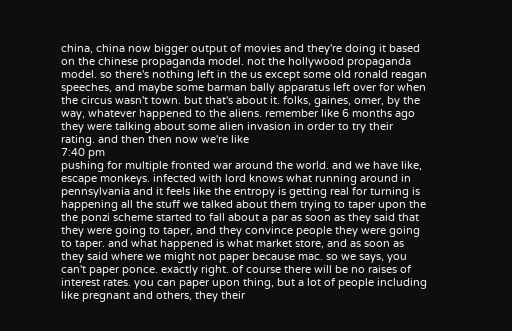china, china now bigger output of movies and they're doing it based on the chinese propaganda model. not the hollywood propaganda model. so there's nothing left in the us except some old ronald reagan speeches, and maybe some barman bally apparatus left over for when the circus wasn't town. but that's about it. folks, gaines, omer, by the way, whatever happened to the aliens. remember like 6 months ago they were talking about some alien invasion in order to try their rating. and then then now we're like
7:40 pm
pushing for multiple fronted war around the world. and we have like, escape monkeys. infected with lord knows what running around in pennsylvania and it feels like the entropy is getting real for turning is happening all the stuff we talked about them trying to taper upon the the ponzi scheme started to fall about a par as soon as they said that they were going to taper, and they convince people they were going to taper. and what happened is what market store, and as soon as they said where we might not paper because mac. so we says, you can't paper ponce. exactly right. of course there will be no raises of interest rates. you can paper upon thing, but a lot of people including like pregnant and others, they their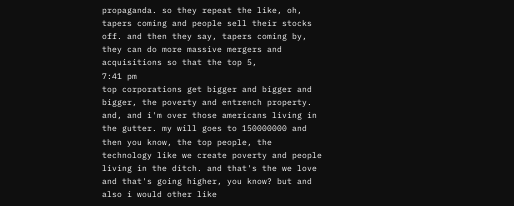propaganda. so they repeat the like, oh, tapers coming and people sell their stocks off. and then they say, tapers coming by, they can do more massive mergers and acquisitions so that the top 5,
7:41 pm
top corporations get bigger and bigger and bigger, the poverty and entrench property. and, and i'm over those americans living in the gutter. my will goes to 150000000 and then you know, the top people, the technology like we create poverty and people living in the ditch. and that's the we love and that's going higher, you know? but and also i would other like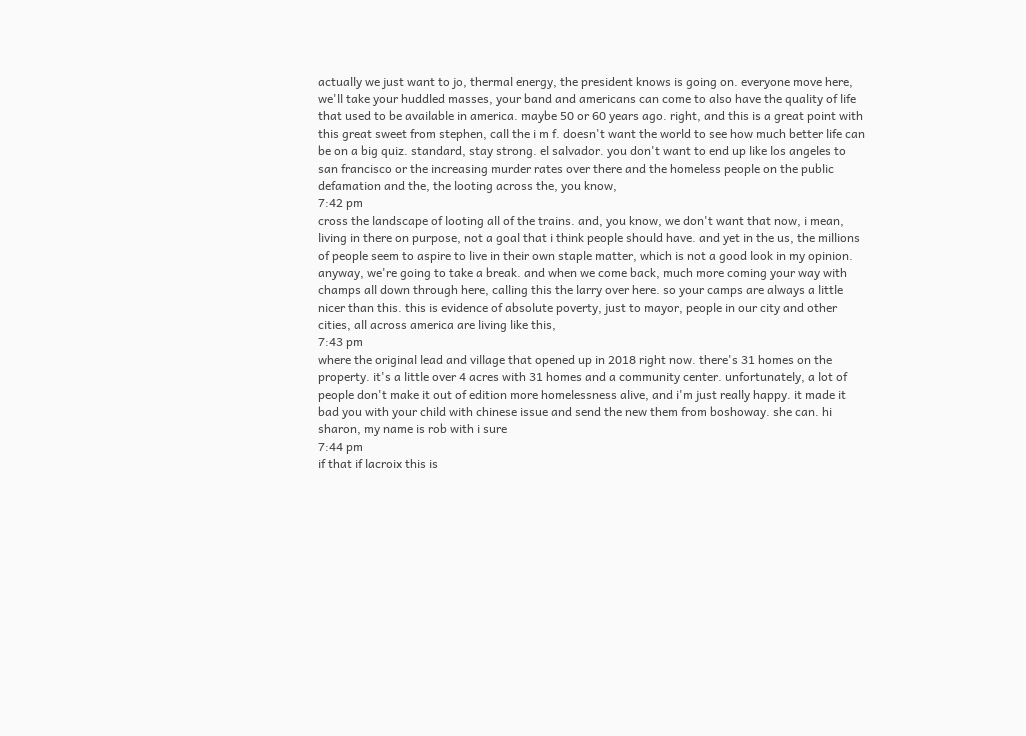actually we just want to jo, thermal energy, the president knows is going on. everyone move here, we'll take your huddled masses, your band and americans can come to also have the quality of life that used to be available in america. maybe 50 or 60 years ago. right, and this is a great point with this great sweet from stephen, call the i m f. doesn't want the world to see how much better life can be on a big quiz. standard, stay strong. el salvador. you don't want to end up like los angeles to san francisco or the increasing murder rates over there and the homeless people on the public defamation and the, the looting across the, you know,
7:42 pm
cross the landscape of looting all of the trains. and, you know, we don't want that now, i mean, living in there on purpose, not a goal that i think people should have. and yet in the us, the millions of people seem to aspire to live in their own staple matter, which is not a good look in my opinion. anyway, we're going to take a break. and when we come back, much more coming your way with champs all down through here, calling this the larry over here. so your camps are always a little nicer than this. this is evidence of absolute poverty, just to mayor, people in our city and other cities, all across america are living like this,
7:43 pm
where the original lead and village that opened up in 2018 right now. there's 31 homes on the property. it's a little over 4 acres with 31 homes and a community center. unfortunately, a lot of people don't make it out of edition more homelessness alive, and i'm just really happy. it made it bad you with your child with chinese issue and send the new them from boshoway. she can. hi sharon, my name is rob with i sure
7:44 pm
if that if lacroix this is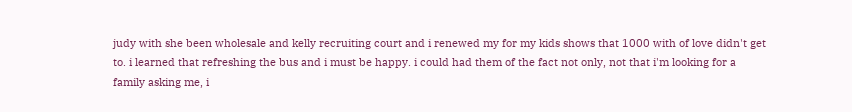judy with she been wholesale and kelly recruiting court and i renewed my for my kids shows that 1000 with of love didn't get to. i learned that refreshing the bus and i must be happy. i could had them of the fact not only, not that i'm looking for a family asking me, i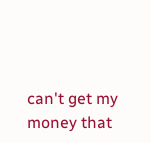can't get my money that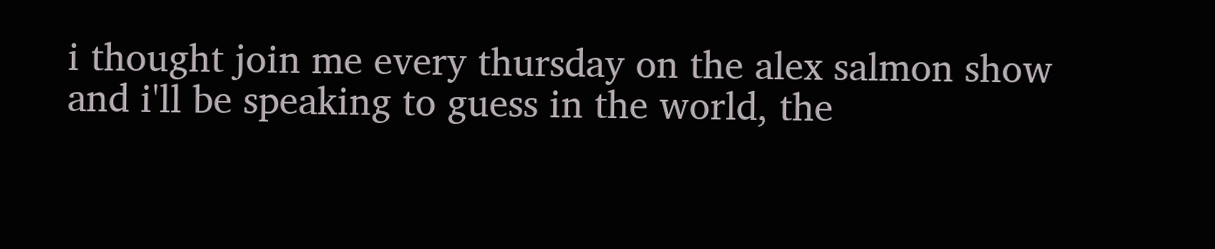i thought join me every thursday on the alex salmon show and i'll be speaking to guess in the world, the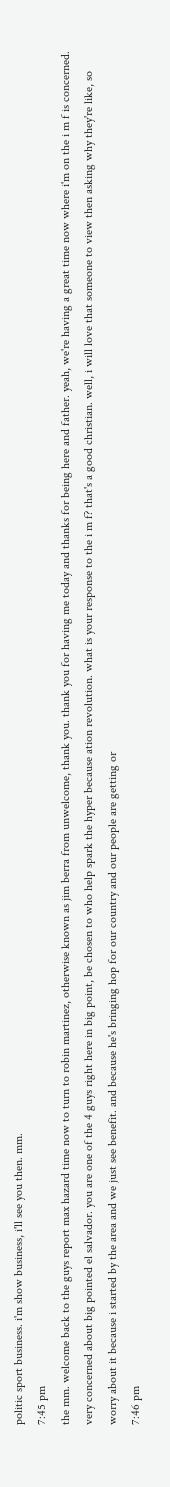politic sport business. i'm show business, i'll see you then. mm.
7:45 pm
the mm. welcome back to the guys report max hazard time now to turn to robin martinez, otherwise known as jim berra from unwelcome, thank you. thank you for having me today and thanks for being here and father. yeah, we're having a great time now where i'm on the i m f is concerned. very concerned about big pointed el salvador. you are one of the 4 guys right here in big point, be chosen to who help spark the hyper because ation revolution. what is your response to the i m f? that's a good christian. well, i will love that someone to view then asking why they're like, so worry about it because i started by the area and we just see benefit. and because he's bringing hop for our country and our people are getting or
7:46 pm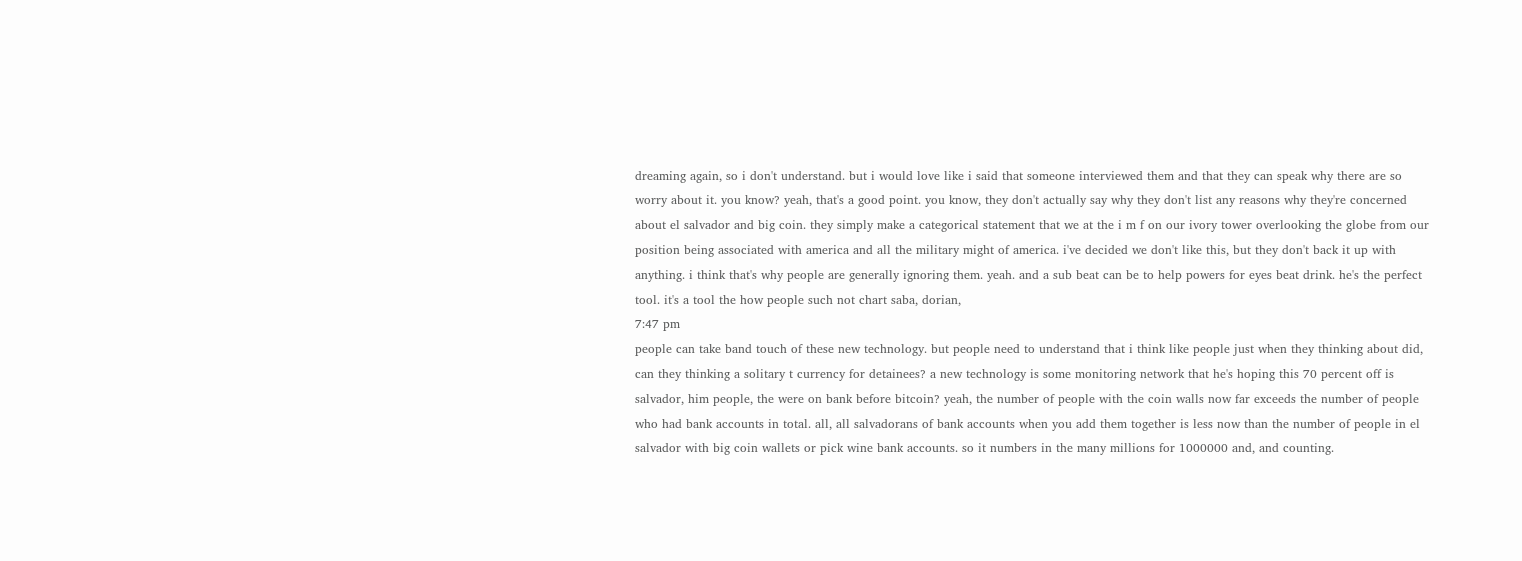dreaming again, so i don't understand. but i would love like i said that someone interviewed them and that they can speak why there are so worry about it. you know? yeah, that's a good point. you know, they don't actually say why they don't list any reasons why they're concerned about el salvador and big coin. they simply make a categorical statement that we at the i m f on our ivory tower overlooking the globe from our position being associated with america and all the military might of america. i've decided we don't like this, but they don't back it up with anything. i think that's why people are generally ignoring them. yeah. and a sub beat can be to help powers for eyes beat drink. he's the perfect tool. it's a tool the how people such not chart saba, dorian,
7:47 pm
people can take band touch of these new technology. but people need to understand that i think like people just when they thinking about did, can they thinking a solitary t currency for detainees? a new technology is some monitoring network that he's hoping this 70 percent off is salvador, him people, the were on bank before bitcoin? yeah, the number of people with the coin walls now far exceeds the number of people who had bank accounts in total. all, all salvadorans of bank accounts when you add them together is less now than the number of people in el salvador with big coin wallets or pick wine bank accounts. so it numbers in the many millions for 1000000 and, and counting.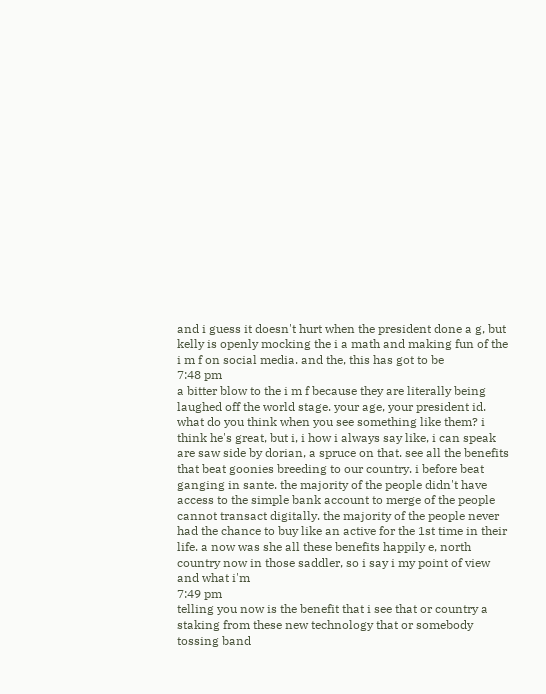and i guess it doesn't hurt when the president done a g, but kelly is openly mocking the i a math and making fun of the i m f on social media. and the, this has got to be
7:48 pm
a bitter blow to the i m f because they are literally being laughed off the world stage. your age, your president id. what do you think when you see something like them? i think he's great, but i, i how i always say like, i can speak are saw side by dorian, a spruce on that. see all the benefits that beat goonies breeding to our country. i before beat ganging in sante. the majority of the people didn't have access to the simple bank account to merge of the people cannot transact digitally. the majority of the people never had the chance to buy like an active for the 1st time in their life. a now was she all these benefits happily e, north country now in those saddler, so i say i my point of view and what i'm
7:49 pm
telling you now is the benefit that i see that or country a staking from these new technology that or somebody tossing band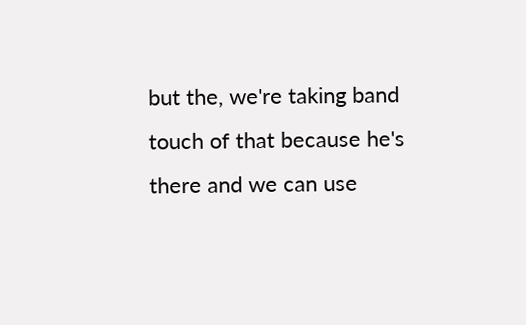but the, we're taking band touch of that because he's there and we can use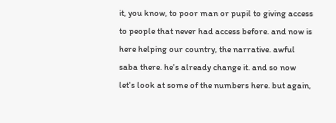it, you know, to poor man or pupil to giving access to people that never had access before. and now is here helping our country, the narrative. awful saba there. he's already change it. and so now let's look at some of the numbers here. but again,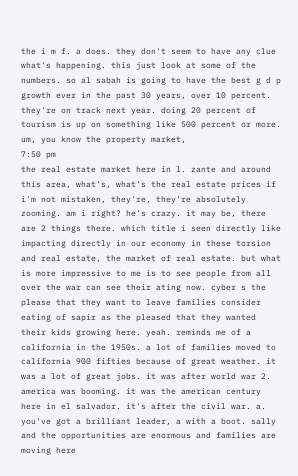the i m f. a does. they don't seem to have any clue what's happening. this just look at some of the numbers. so al sabah is going to have the best g d p growth ever in the past 30 years, over 10 percent. they're on track next year. doing 20 percent of tourism is up on something like 500 percent or more. um, you know the property market,
7:50 pm
the real estate market here in l. zante and around this area, what's, what's the real estate prices if i'm not mistaken, they're, they're absolutely zooming. am i right? he's crazy. it may be, there are 2 things there. which title i seen directly like impacting directly in our economy in these torsion and real estate, the market of real estate. but what is more impressive to me is to see people from all over the war can see their ating now. cyber s the please that they want to leave families consider eating of sapir as the pleased that they wanted their kids growing here. yeah. reminds me of a california in the 1950s. a lot of families moved to california 900 fifties because of great weather. it was a lot of great jobs. it was after world war 2. america was booming. it was the american century here in el salvador. it's after the civil war. a. you've got a brilliant leader, a with a boot. sally and the opportunities are enormous and families are moving here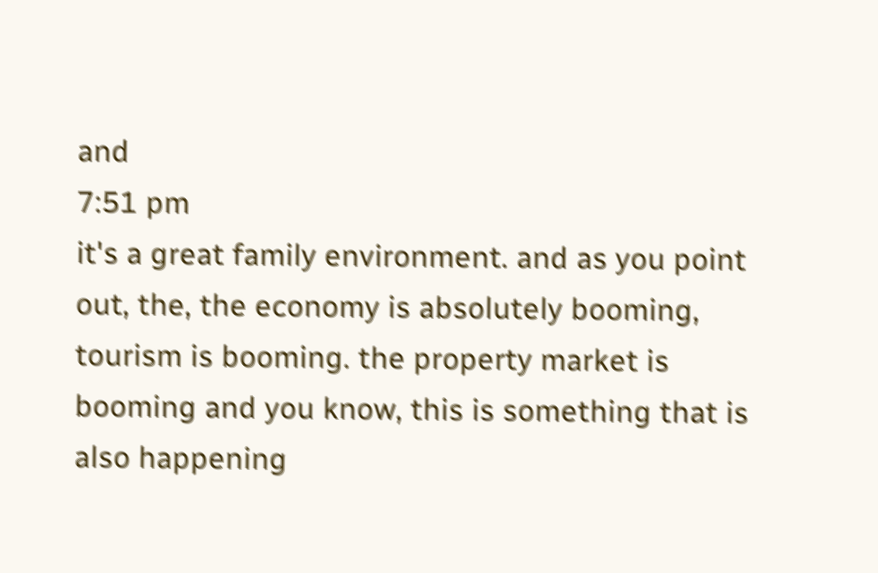and
7:51 pm
it's a great family environment. and as you point out, the, the economy is absolutely booming, tourism is booming. the property market is booming and you know, this is something that is also happening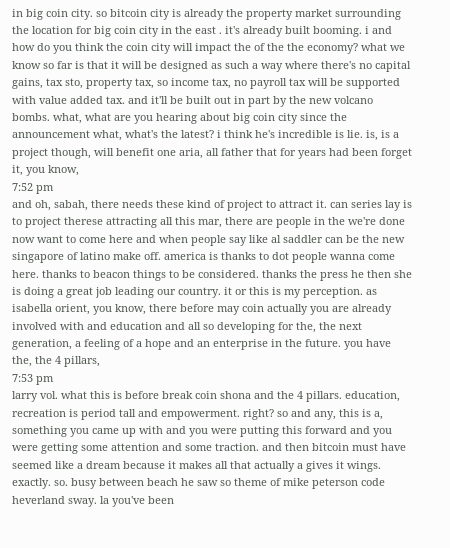in big coin city. so bitcoin city is already the property market surrounding the location for big coin city in the east . it's already built booming. i and how do you think the coin city will impact the of the the economy? what we know so far is that it will be designed as such a way where there's no capital gains, tax sto, property tax, so income tax, no payroll tax will be supported with value added tax. and it'll be built out in part by the new volcano bombs. what, what are you hearing about big coin city since the announcement what, what's the latest? i think he's incredible is lie. is, is a project though, will benefit one aria, all father that for years had been forget it, you know,
7:52 pm
and oh, sabah, there needs these kind of project to attract it. can series lay is to project therese attracting all this mar, there are people in the we're done now want to come here and when people say like al saddler can be the new singapore of latino make off. america is thanks to dot people wanna come here. thanks to beacon things to be considered. thanks the press he then she is doing a great job leading our country. it or this is my perception. as isabella orient, you know, there before may coin actually you are already involved with and education and all so developing for the, the next generation, a feeling of a hope and an enterprise in the future. you have the, the 4 pillars,
7:53 pm
larry vol. what this is before break coin shona and the 4 pillars. education, recreation is period tall and empowerment. right? so and any, this is a, something you came up with and you were putting this forward and you were getting some attention and some traction. and then bitcoin must have seemed like a dream because it makes all that actually a gives it wings. exactly. so. busy between beach he saw so theme of mike peterson code heverland sway. la you've been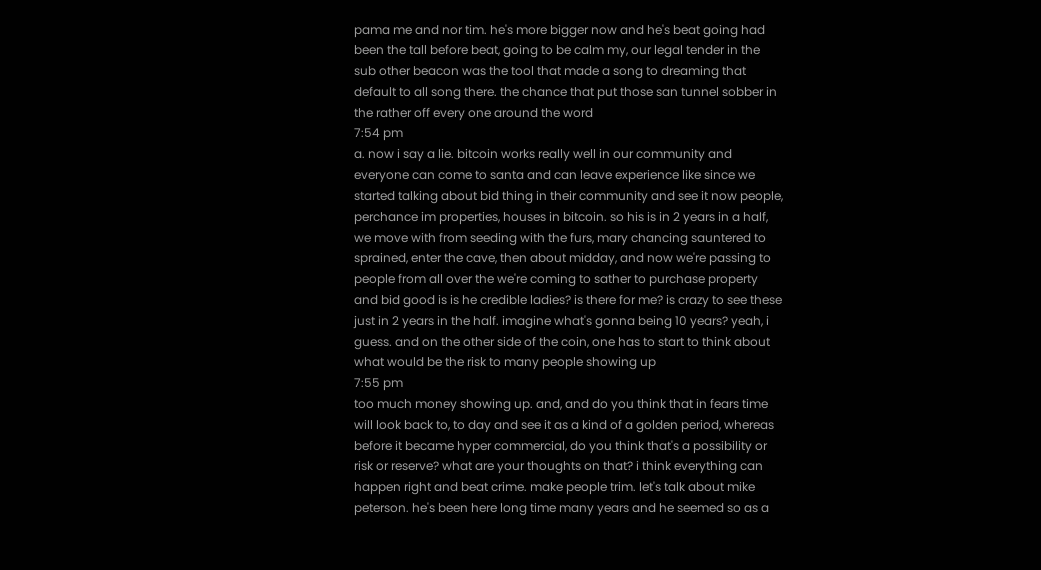pama me and nor tim. he's more bigger now and he's beat going had been the tall before beat, going to be calm my, our legal tender in the sub other beacon was the tool that made a song to dreaming that default to all song there. the chance that put those san tunnel sobber in the rather off every one around the word
7:54 pm
a. now i say a lie. bitcoin works really well in our community and everyone can come to santa and can leave experience like since we started talking about bid thing in their community and see it now people, perchance im properties, houses in bitcoin. so his is in 2 years in a half, we move with from seeding with the furs, mary chancing sauntered to sprained, enter the cave, then about midday, and now we're passing to people from all over the we're coming to sather to purchase property and bid good is is he credible ladies? is there for me? is crazy to see these just in 2 years in the half. imagine what's gonna being 10 years? yeah, i guess. and on the other side of the coin, one has to start to think about what would be the risk to many people showing up
7:55 pm
too much money showing up. and, and do you think that in fears time will look back to, to day and see it as a kind of a golden period, whereas before it became hyper commercial, do you think that's a possibility or risk or reserve? what are your thoughts on that? i think everything can happen right and beat crime. make people trim. let's talk about mike peterson. he's been here long time many years and he seemed so as a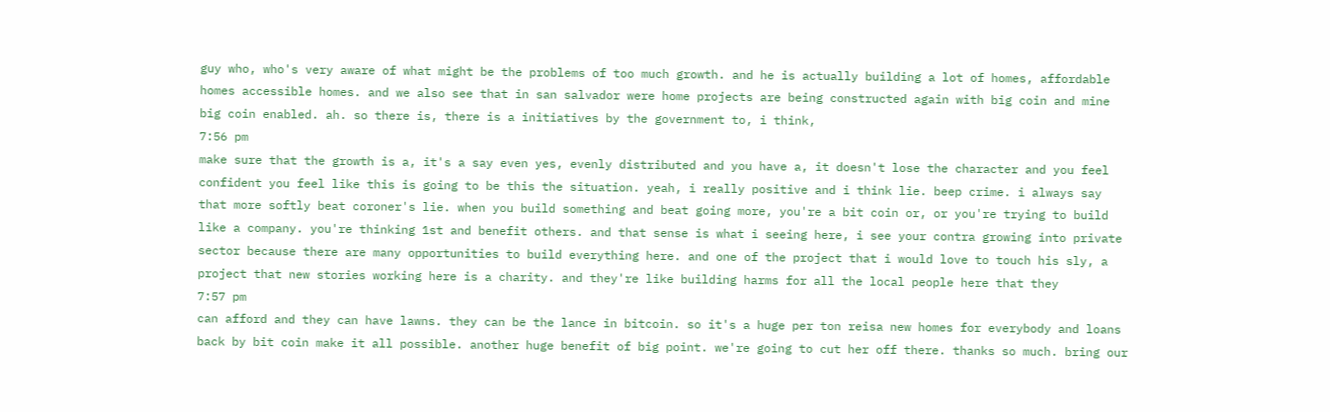guy who, who's very aware of what might be the problems of too much growth. and he is actually building a lot of homes, affordable homes accessible homes. and we also see that in san salvador were home projects are being constructed again with big coin and mine big coin enabled. ah. so there is, there is a initiatives by the government to, i think,
7:56 pm
make sure that the growth is a, it's a say even yes, evenly distributed and you have a, it doesn't lose the character and you feel confident you feel like this is going to be this the situation. yeah, i really positive and i think lie. beep crime. i always say that more softly beat coroner's lie. when you build something and beat going more, you're a bit coin or, or you're trying to build like a company. you're thinking 1st and benefit others. and that sense is what i seeing here, i see your contra growing into private sector because there are many opportunities to build everything here. and one of the project that i would love to touch his sly, a project that new stories working here is a charity. and they're like building harms for all the local people here that they
7:57 pm
can afford and they can have lawns. they can be the lance in bitcoin. so it's a huge per ton reisa new homes for everybody and loans back by bit coin make it all possible. another huge benefit of big point. we're going to cut her off there. thanks so much. bring our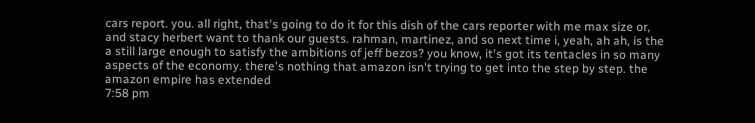cars report. you. all right, that's going to do it for this dish of the cars reporter with me max size or, and stacy herbert want to thank our guests. rahman, martinez, and so next time i, yeah, ah ah, is the a still large enough to satisfy the ambitions of jeff bezos? you know, it's got its tentacles in so many aspects of the economy. there's nothing that amazon isn't trying to get into the step by step. the amazon empire has extended
7:58 pm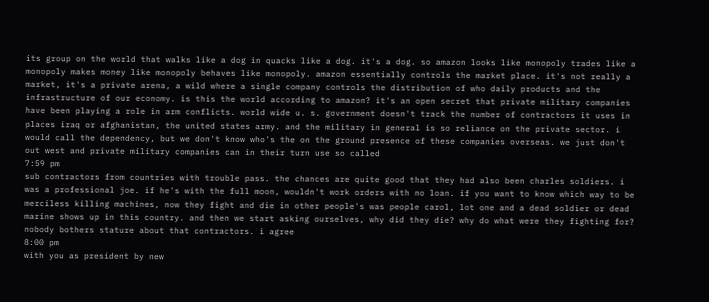its group on the world that walks like a dog in quacks like a dog. it's a dog. so amazon looks like monopoly trades like a monopoly makes money like monopoly behaves like monopoly. amazon essentially controls the market place. it's not really a market, it's a private arena, a wild where a single company controls the distribution of who daily products and the infrastructure of our economy. is this the world according to amazon? it's an open secret that private military companies have been playing a role in arm conflicts. world wide u. s. government doesn't track the number of contractors it uses in places iraq or afghanistan, the united states army. and the military in general is so reliance on the private sector. i would call the dependency, but we don't know who's the on the ground presence of these companies overseas. we just don't out west and private military companies can in their turn use so called
7:59 pm
sub contractors from countries with trouble pass. the chances are quite good that they had also been charles soldiers. i was a professional joe. if he's with the full moon, wouldn't work orders with no loan. if you want to know which way to be merciless killing machines, now they fight and die in other people's was people carol, lot one and a dead soldier or dead marine shows up in this country. and then we start asking ourselves, why did they die? why do what were they fighting for? nobody bothers stature about that contractors. i agree
8:00 pm
with you as president by new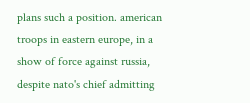plans such a position. american troops in eastern europe, in a show of force against russia, despite nato's chief admitting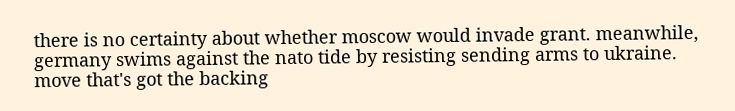there is no certainty about whether moscow would invade grant. meanwhile, germany swims against the nato tide by resisting sending arms to ukraine. move that's got the backing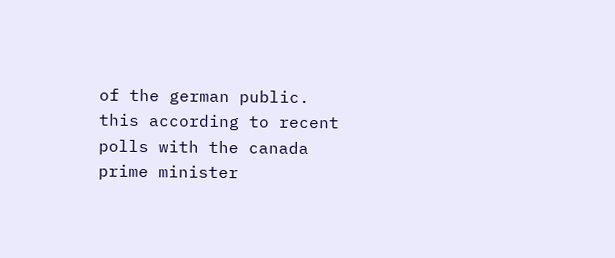of the german public. this according to recent polls with the canada prime minister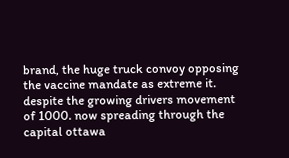brand, the huge truck convoy opposing the vaccine mandate as extreme it. despite the growing drivers movement of 1000. now spreading through the capital ottawa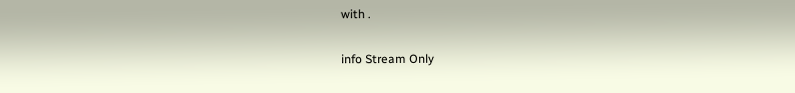with .


info Stream Only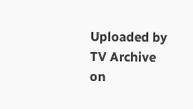Uploaded by TV Archive on